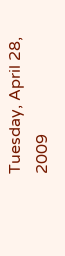Tuesday, April 28, 2009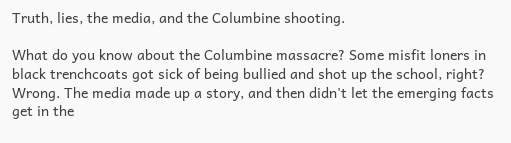Truth, lies, the media, and the Columbine shooting.

What do you know about the Columbine massacre? Some misfit loners in black trenchcoats got sick of being bullied and shot up the school, right? Wrong. The media made up a story, and then didn't let the emerging facts get in the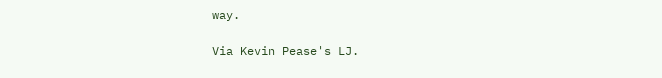way.

Via Kevin Pease's LJ.